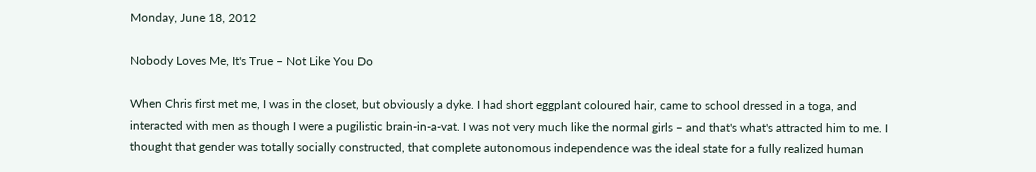Monday, June 18, 2012

Nobody Loves Me, It's True – Not Like You Do

When Chris first met me, I was in the closet, but obviously a dyke. I had short eggplant coloured hair, came to school dressed in a toga, and interacted with men as though I were a pugilistic brain-in-a-vat. I was not very much like the normal girls – and that's what's attracted him to me. I thought that gender was totally socially constructed, that complete autonomous independence was the ideal state for a fully realized human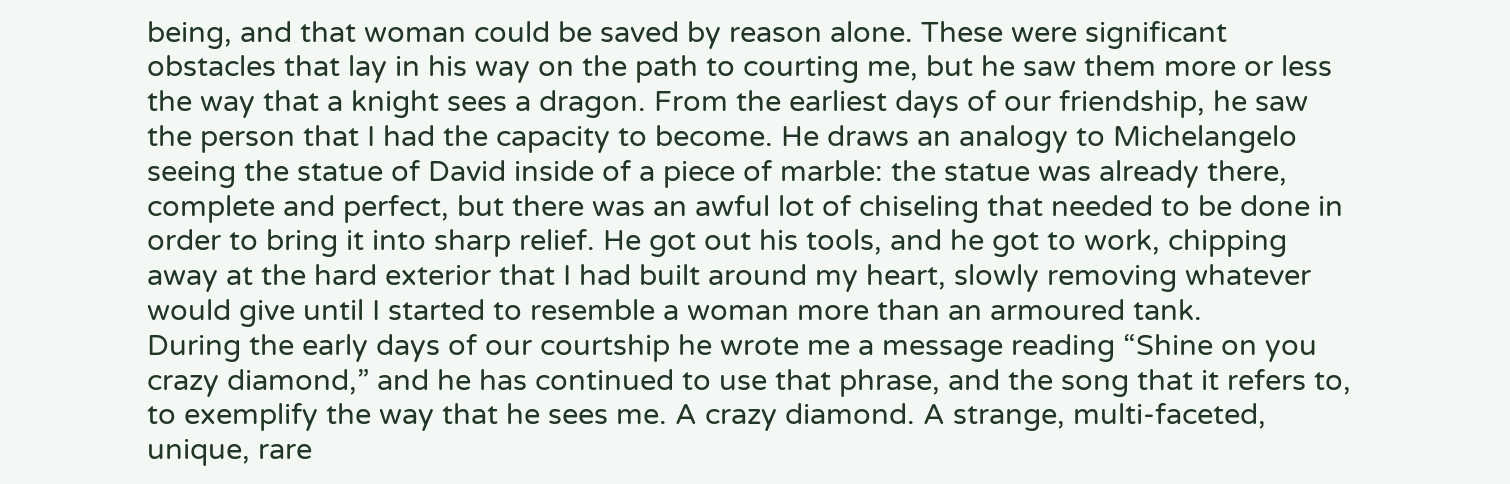being, and that woman could be saved by reason alone. These were significant obstacles that lay in his way on the path to courting me, but he saw them more or less the way that a knight sees a dragon. From the earliest days of our friendship, he saw the person that I had the capacity to become. He draws an analogy to Michelangelo seeing the statue of David inside of a piece of marble: the statue was already there, complete and perfect, but there was an awful lot of chiseling that needed to be done in order to bring it into sharp relief. He got out his tools, and he got to work, chipping away at the hard exterior that I had built around my heart, slowly removing whatever would give until I started to resemble a woman more than an armoured tank.
During the early days of our courtship he wrote me a message reading “Shine on you crazy diamond,” and he has continued to use that phrase, and the song that it refers to, to exemplify the way that he sees me. A crazy diamond. A strange, multi-faceted, unique, rare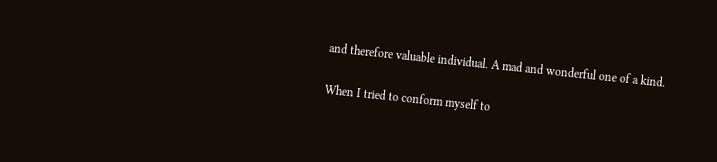and therefore valuable individual. A mad and wonderful one of a kind.

When I tried to conform myself to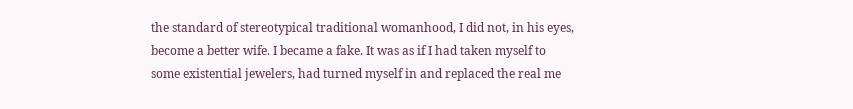the standard of stereotypical traditional womanhood, I did not, in his eyes, become a better wife. I became a fake. It was as if I had taken myself to some existential jewelers, had turned myself in and replaced the real me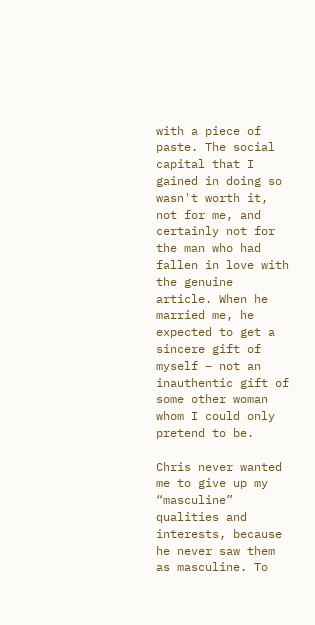with a piece of paste. The social capital that I gained in doing so wasn't worth it, not for me, and certainly not for the man who had fallen in love with the genuine article. When he married me, he expected to get a sincere gift of myself – not an inauthentic gift of some other woman whom I could only pretend to be.

Chris never wanted me to give up my “masculine” qualities and interests, because he never saw them as masculine. To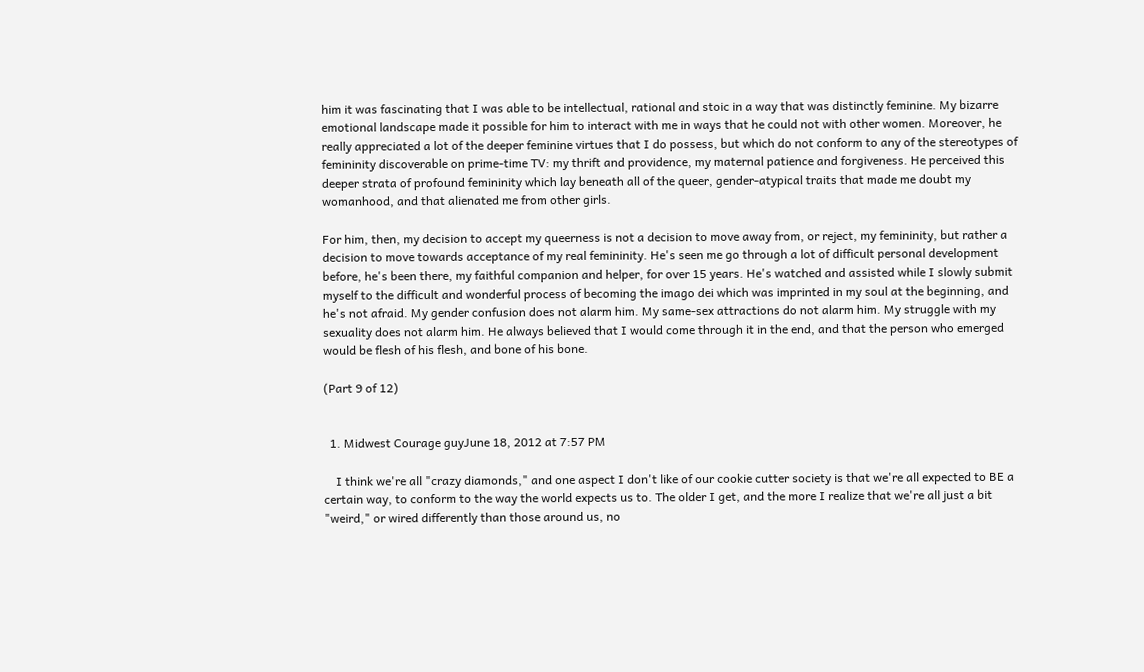him it was fascinating that I was able to be intellectual, rational and stoic in a way that was distinctly feminine. My bizarre emotional landscape made it possible for him to interact with me in ways that he could not with other women. Moreover, he really appreciated a lot of the deeper feminine virtues that I do possess, but which do not conform to any of the stereotypes of femininity discoverable on prime-time TV: my thrift and providence, my maternal patience and forgiveness. He perceived this deeper strata of profound femininity which lay beneath all of the queer, gender-atypical traits that made me doubt my womanhood, and that alienated me from other girls.

For him, then, my decision to accept my queerness is not a decision to move away from, or reject, my femininity, but rather a decision to move towards acceptance of my real femininity. He's seen me go through a lot of difficult personal development before, he's been there, my faithful companion and helper, for over 15 years. He's watched and assisted while I slowly submit myself to the difficult and wonderful process of becoming the imago dei which was imprinted in my soul at the beginning, and he's not afraid. My gender confusion does not alarm him. My same-sex attractions do not alarm him. My struggle with my sexuality does not alarm him. He always believed that I would come through it in the end, and that the person who emerged would be flesh of his flesh, and bone of his bone.

(Part 9 of 12)


  1. Midwest Courage guyJune 18, 2012 at 7:57 PM

    I think we're all "crazy diamonds," and one aspect I don't like of our cookie cutter society is that we're all expected to BE a certain way, to conform to the way the world expects us to. The older I get, and the more I realize that we're all just a bit "weird," or wired differently than those around us, no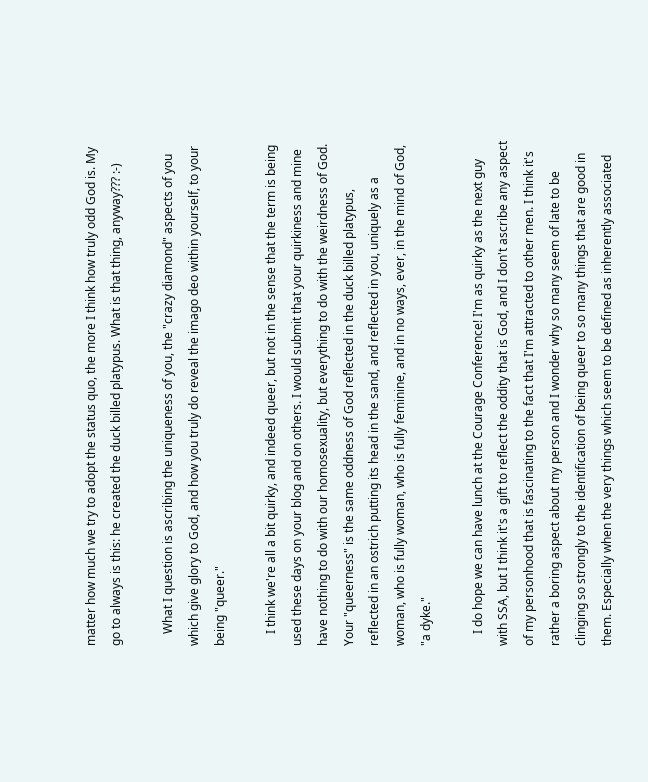matter how much we try to adopt the status quo, the more I think how truly odd God is. My go to always is this: he created the duck billed platypus. What is that thing, anyway??? :-)

    What I question is ascribing the uniqueness of you, the "crazy diamond" aspects of you which give glory to God, and how you truly do reveal the imago deo within yourself, to your being "queer."

    I think we're all a bit quirky, and indeed queer, but not in the sense that the term is being used these days on your blog and on others. I would submit that your quirkiness and mine have nothing to do with our homosexuality, but everything to do with the weirdness of God. Your "queerness" is the same oddness of God reflected in the duck billed platypus, reflected in an ostrich putting its head in the sand, and reflected in you, uniquely as a woman, who is fully woman, who is fully feminine, and in no ways, ever, in the mind of God, "a dyke."

    I do hope we can have lunch at the Courage Conference! I'm as quirky as the next guy with SSA, but I think it's a gift to reflect the oddity that is God, and I don't ascribe any aspect of my personhood that is fascinating to the fact that I'm attracted to other men. I think it's rather a boring aspect about my person and I wonder why so many seem of late to be clinging so strongly to the identification of being queer to so many things that are good in them. Especially when the very things which seem to be defined as inherently associated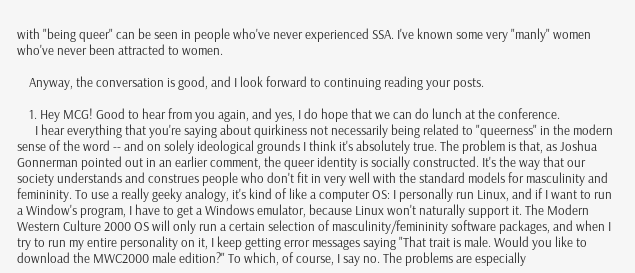with "being queer" can be seen in people who've never experienced SSA. I've known some very "manly" women who've never been attracted to women.

    Anyway, the conversation is good, and I look forward to continuing reading your posts.

    1. Hey MCG! Good to hear from you again, and yes, I do hope that we can do lunch at the conference.
      I hear everything that you're saying about quirkiness not necessarily being related to "queerness" in the modern sense of the word -- and on solely ideological grounds I think it's absolutely true. The problem is that, as Joshua Gonnerman pointed out in an earlier comment, the queer identity is socially constructed. It's the way that our society understands and construes people who don't fit in very well with the standard models for masculinity and femininity. To use a really geeky analogy, it's kind of like a computer OS: I personally run Linux, and if I want to run a Window's program, I have to get a Windows emulator, because Linux won't naturally support it. The Modern Western Culture 2000 OS will only run a certain selection of masculinity/femininity software packages, and when I try to run my entire personality on it, I keep getting error messages saying "That trait is male. Would you like to download the MWC2000 male edition?" To which, of course, I say no. The problems are especially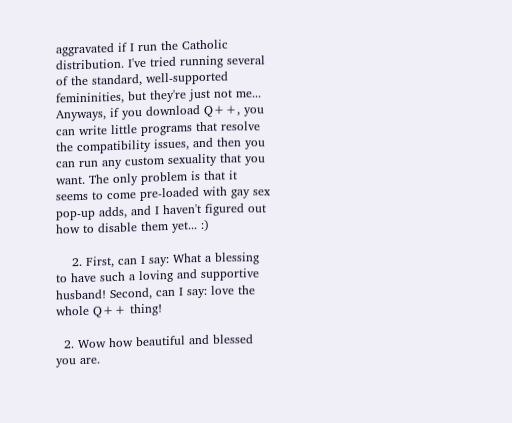aggravated if I run the Catholic distribution. I've tried running several of the standard, well-supported femininities, but they're just not me... Anyways, if you download Q++, you can write little programs that resolve the compatibility issues, and then you can run any custom sexuality that you want. The only problem is that it seems to come pre-loaded with gay sex pop-up adds, and I haven't figured out how to disable them yet... :)

    2. First, can I say: What a blessing to have such a loving and supportive husband! Second, can I say: love the whole Q++ thing!

  2. Wow how beautiful and blessed you are.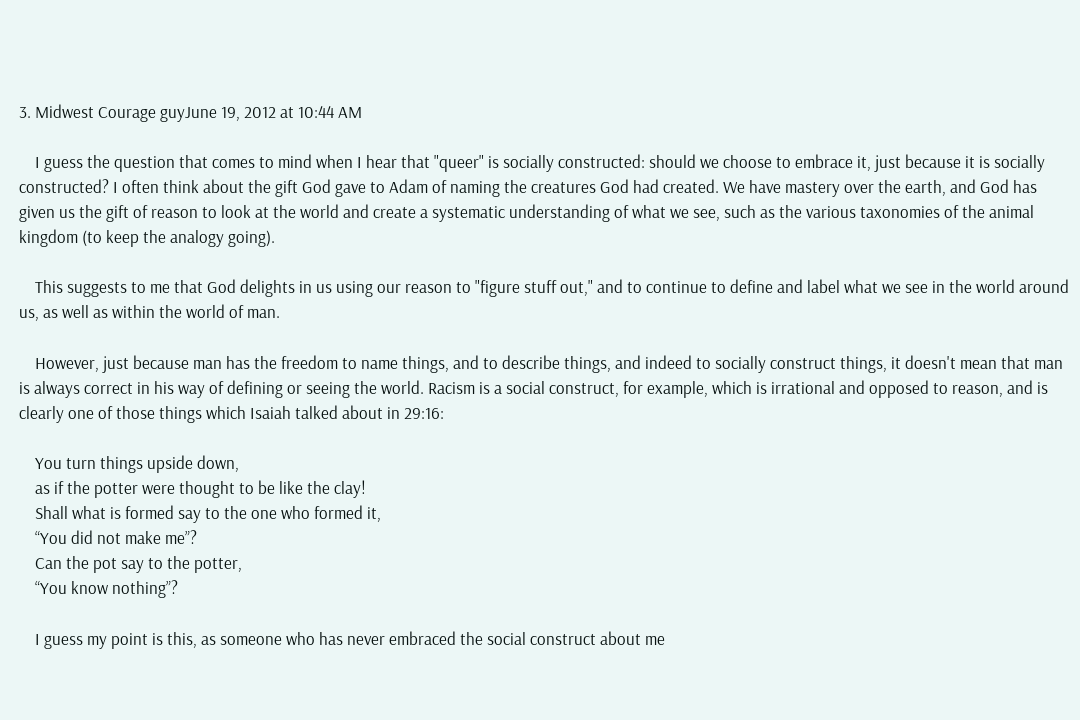3. Midwest Courage guyJune 19, 2012 at 10:44 AM

    I guess the question that comes to mind when I hear that "queer" is socially constructed: should we choose to embrace it, just because it is socially constructed? I often think about the gift God gave to Adam of naming the creatures God had created. We have mastery over the earth, and God has given us the gift of reason to look at the world and create a systematic understanding of what we see, such as the various taxonomies of the animal kingdom (to keep the analogy going).

    This suggests to me that God delights in us using our reason to "figure stuff out," and to continue to define and label what we see in the world around us, as well as within the world of man.

    However, just because man has the freedom to name things, and to describe things, and indeed to socially construct things, it doesn't mean that man is always correct in his way of defining or seeing the world. Racism is a social construct, for example, which is irrational and opposed to reason, and is clearly one of those things which Isaiah talked about in 29:16:

    You turn things upside down,
    as if the potter were thought to be like the clay!
    Shall what is formed say to the one who formed it,
    “You did not make me”?
    Can the pot say to the potter,
    “You know nothing”?

    I guess my point is this, as someone who has never embraced the social construct about me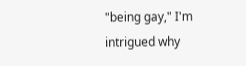"being gay," I'm intrigued why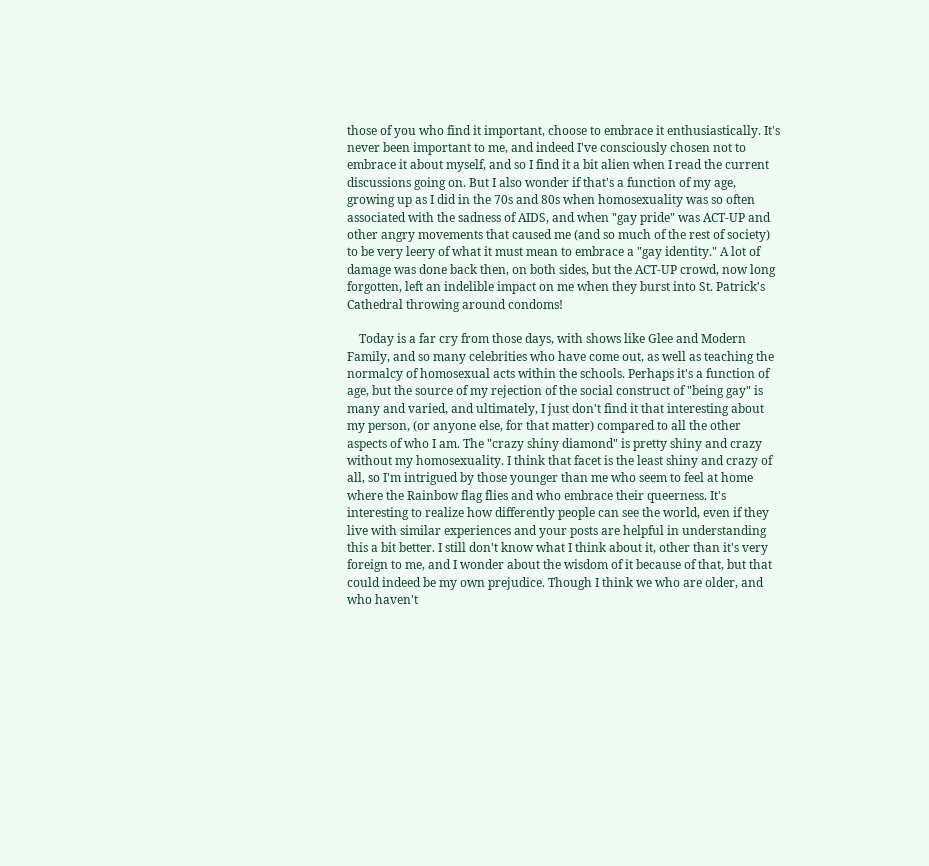those of you who find it important, choose to embrace it enthusiastically. It's never been important to me, and indeed I've consciously chosen not to embrace it about myself, and so I find it a bit alien when I read the current discussions going on. But I also wonder if that's a function of my age, growing up as I did in the 70s and 80s when homosexuality was so often associated with the sadness of AIDS, and when "gay pride" was ACT-UP and other angry movements that caused me (and so much of the rest of society) to be very leery of what it must mean to embrace a "gay identity." A lot of damage was done back then, on both sides, but the ACT-UP crowd, now long forgotten, left an indelible impact on me when they burst into St. Patrick's Cathedral throwing around condoms!

    Today is a far cry from those days, with shows like Glee and Modern Family, and so many celebrities who have come out, as well as teaching the normalcy of homosexual acts within the schools. Perhaps it's a function of age, but the source of my rejection of the social construct of "being gay" is many and varied, and ultimately, I just don't find it that interesting about my person, (or anyone else, for that matter) compared to all the other aspects of who I am. The "crazy shiny diamond" is pretty shiny and crazy without my homosexuality. I think that facet is the least shiny and crazy of all, so I'm intrigued by those younger than me who seem to feel at home where the Rainbow flag flies and who embrace their queerness. It's interesting to realize how differently people can see the world, even if they live with similar experiences and your posts are helpful in understanding this a bit better. I still don't know what I think about it, other than it's very foreign to me, and I wonder about the wisdom of it because of that, but that could indeed be my own prejudice. Though I think we who are older, and who haven't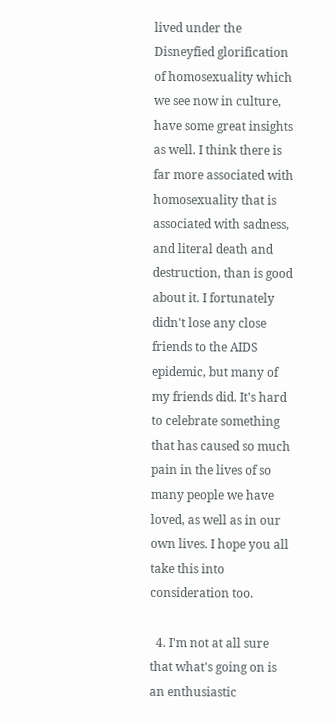lived under the Disneyfied glorification of homosexuality which we see now in culture, have some great insights as well. I think there is far more associated with homosexuality that is associated with sadness, and literal death and destruction, than is good about it. I fortunately didn't lose any close friends to the AIDS epidemic, but many of my friends did. It's hard to celebrate something that has caused so much pain in the lives of so many people we have loved, as well as in our own lives. I hope you all take this into consideration too.

  4. I'm not at all sure that what's going on is an enthusiastic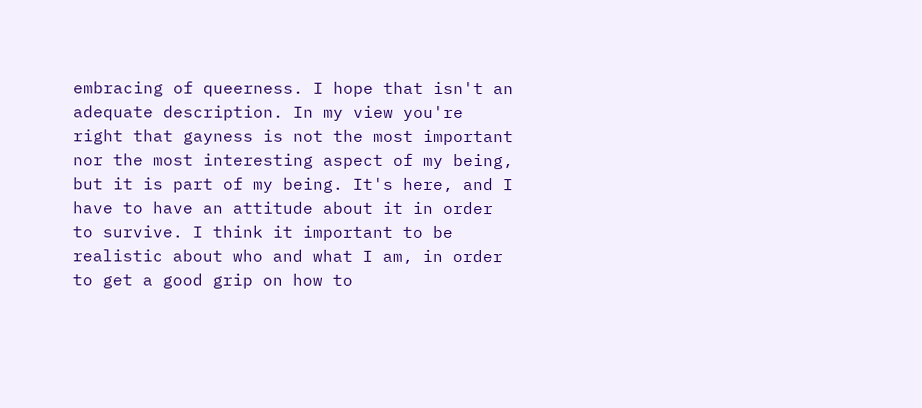embracing of queerness. I hope that isn't an adequate description. In my view you're right that gayness is not the most important nor the most interesting aspect of my being, but it is part of my being. It's here, and I have to have an attitude about it in order to survive. I think it important to be realistic about who and what I am, in order to get a good grip on how to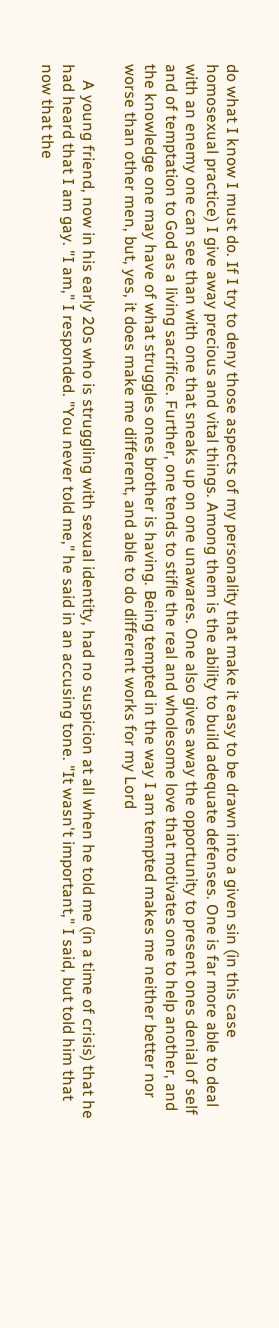do what I know I must do. If I try to deny those aspects of my personality that make it easy to be drawn into a given sin (in this case homosexual practice) I give away precious and vital things. Among them is the ability to build adequate defenses. One is far more able to deal with an enemy one can see than with one that sneaks up on one unawares. One also gives away the opportunity to present ones denial of self and of temptation to God as a living sacrifice. Further, one tends to stifle the real and wholesome love that motivates one to help another, and the knowledge one may have of what struggles ones brother is having. Being tempted in the way I am tempted makes me neither better nor worse than other men, but, yes, it does make me different, and able to do different works for my Lord

    A young friend, now in his early 20s who is struggling with sexual identity, had no suspicion at all when he told me (in a time of crisis) that he had heard that I am gay. "I am," I responded. "You never told me," he said in an accusing tone. "It wasn't important," I said, but told him that now that the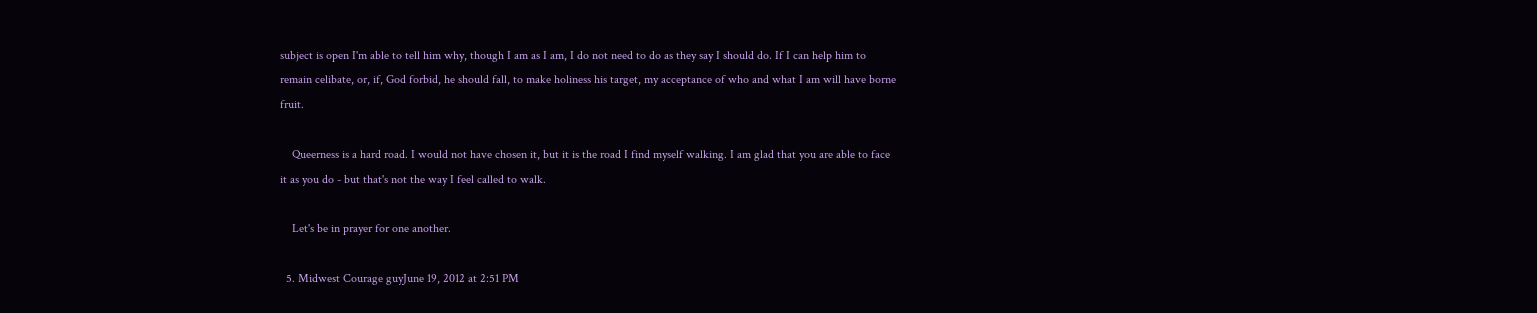subject is open I'm able to tell him why, though I am as I am, I do not need to do as they say I should do. If I can help him to remain celibate, or, if, God forbid, he should fall, to make holiness his target, my acceptance of who and what I am will have borne fruit.

    Queerness is a hard road. I would not have chosen it, but it is the road I find myself walking. I am glad that you are able to face it as you do - but that's not the way I feel called to walk.

    Let's be in prayer for one another.

  5. Midwest Courage guyJune 19, 2012 at 2:51 PM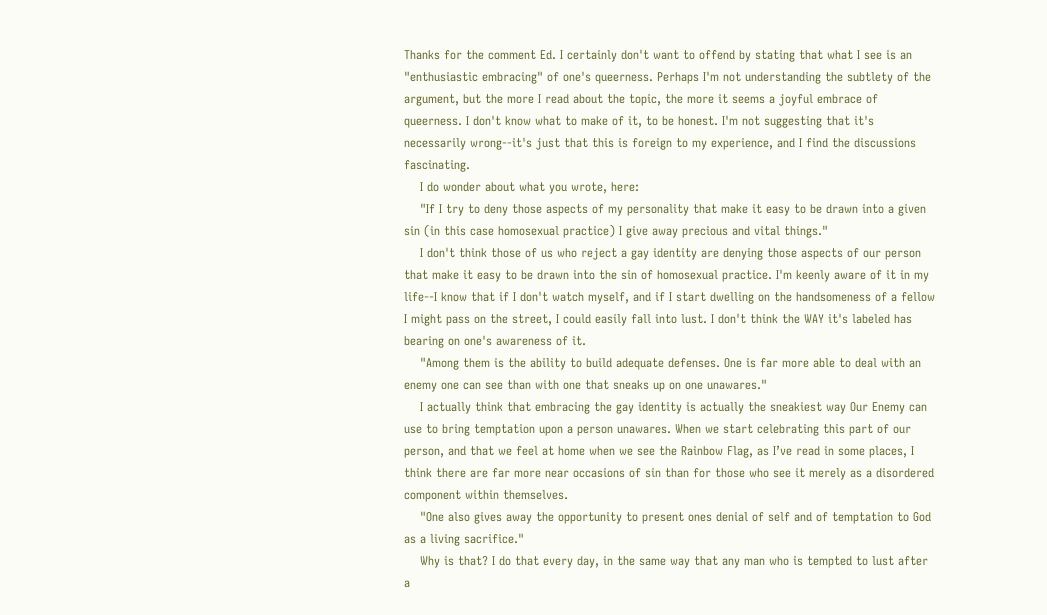Thanks for the comment Ed. I certainly don't want to offend by stating that what I see is an "enthusiastic embracing" of one's queerness. Perhaps I'm not understanding the subtlety of the argument, but the more I read about the topic, the more it seems a joyful embrace of queerness. I don't know what to make of it, to be honest. I'm not suggesting that it's necessarily wrong--it's just that this is foreign to my experience, and I find the discussions fascinating.
    I do wonder about what you wrote, here:
    "If I try to deny those aspects of my personality that make it easy to be drawn into a given sin (in this case homosexual practice) I give away precious and vital things."
    I don't think those of us who reject a gay identity are denying those aspects of our person that make it easy to be drawn into the sin of homosexual practice. I'm keenly aware of it in my life--I know that if I don't watch myself, and if I start dwelling on the handsomeness of a fellow I might pass on the street, I could easily fall into lust. I don't think the WAY it's labeled has bearing on one's awareness of it.
    "Among them is the ability to build adequate defenses. One is far more able to deal with an enemy one can see than with one that sneaks up on one unawares."
    I actually think that embracing the gay identity is actually the sneakiest way Our Enemy can use to bring temptation upon a person unawares. When we start celebrating this part of our person, and that we feel at home when we see the Rainbow Flag, as I’ve read in some places, I think there are far more near occasions of sin than for those who see it merely as a disordered component within themselves.
    "One also gives away the opportunity to present ones denial of self and of temptation to God as a living sacrifice."
    Why is that? I do that every day, in the same way that any man who is tempted to lust after a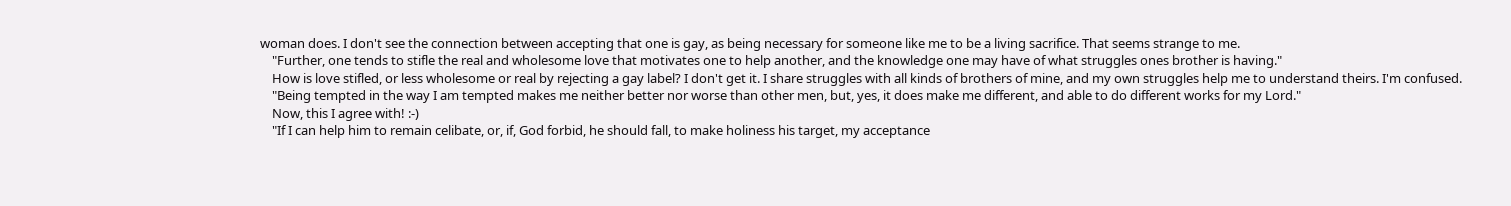woman does. I don't see the connection between accepting that one is gay, as being necessary for someone like me to be a living sacrifice. That seems strange to me.
    "Further, one tends to stifle the real and wholesome love that motivates one to help another, and the knowledge one may have of what struggles ones brother is having."
    How is love stifled, or less wholesome or real by rejecting a gay label? I don't get it. I share struggles with all kinds of brothers of mine, and my own struggles help me to understand theirs. I'm confused.
    "Being tempted in the way I am tempted makes me neither better nor worse than other men, but, yes, it does make me different, and able to do different works for my Lord."
    Now, this I agree with! :-)
    "If I can help him to remain celibate, or, if, God forbid, he should fall, to make holiness his target, my acceptance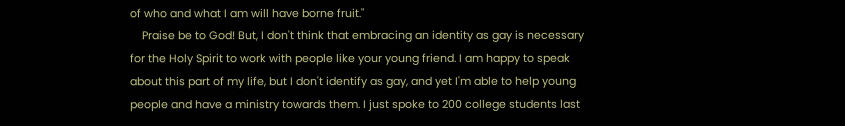of who and what I am will have borne fruit."
    Praise be to God! But, I don't think that embracing an identity as gay is necessary for the Holy Spirit to work with people like your young friend. I am happy to speak about this part of my life, but I don't identify as gay, and yet I'm able to help young people and have a ministry towards them. I just spoke to 200 college students last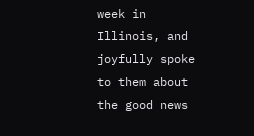week in Illinois, and joyfully spoke to them about the good news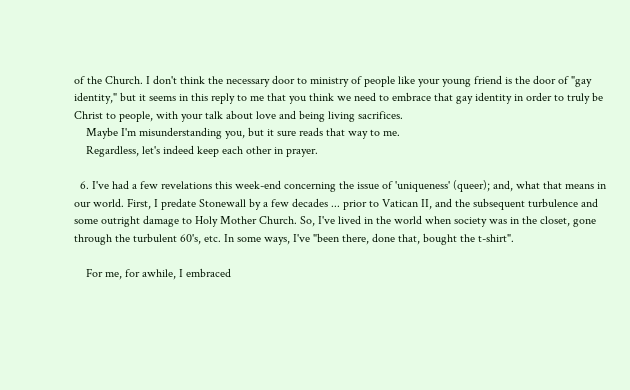of the Church. I don't think the necessary door to ministry of people like your young friend is the door of "gay identity," but it seems in this reply to me that you think we need to embrace that gay identity in order to truly be Christ to people, with your talk about love and being living sacrifices.
    Maybe I'm misunderstanding you, but it sure reads that way to me.
    Regardless, let's indeed keep each other in prayer.

  6. I've had a few revelations this week-end concerning the issue of 'uniqueness' (queer); and, what that means in our world. First, I predate Stonewall by a few decades ... prior to Vatican II, and the subsequent turbulence and some outright damage to Holy Mother Church. So, I've lived in the world when society was in the closet, gone through the turbulent 60's, etc. In some ways, I've "been there, done that, bought the t-shirt".

    For me, for awhile, I embraced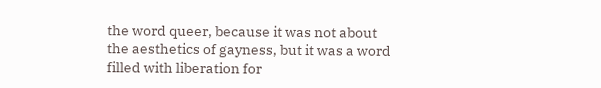the word queer, because it was not about the aesthetics of gayness, but it was a word filled with liberation for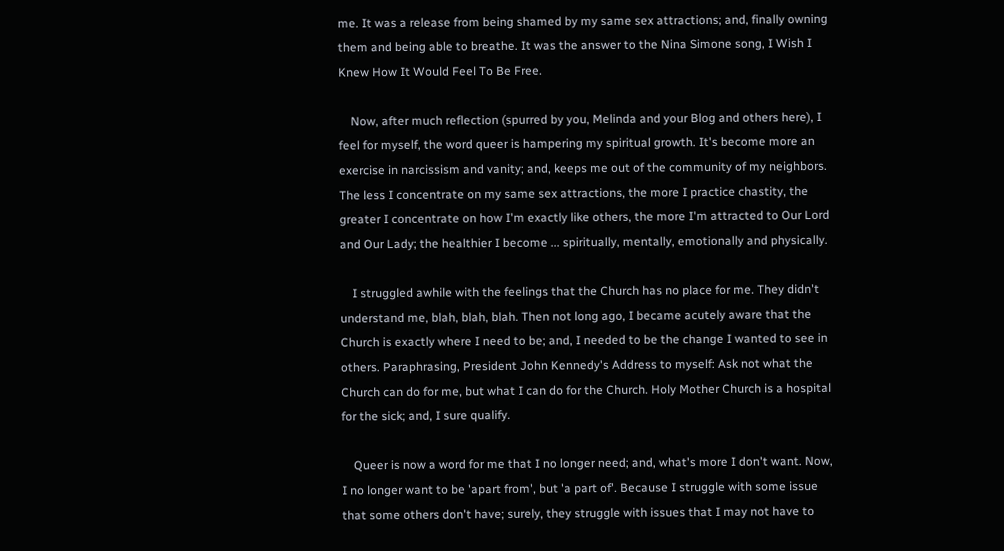me. It was a release from being shamed by my same sex attractions; and, finally owning them and being able to breathe. It was the answer to the Nina Simone song, I Wish I Knew How It Would Feel To Be Free.

    Now, after much reflection (spurred by you, Melinda and your Blog and others here), I feel for myself, the word queer is hampering my spiritual growth. It's become more an exercise in narcissism and vanity; and, keeps me out of the community of my neighbors. The less I concentrate on my same sex attractions, the more I practice chastity, the greater I concentrate on how I'm exactly like others, the more I'm attracted to Our Lord and Our Lady; the healthier I become ... spiritually, mentally, emotionally and physically.

    I struggled awhile with the feelings that the Church has no place for me. They didn't understand me, blah, blah, blah. Then not long ago, I became acutely aware that the Church is exactly where I need to be; and, I needed to be the change I wanted to see in others. Paraphrasing, President John Kennedy's Address to myself: Ask not what the Church can do for me, but what I can do for the Church. Holy Mother Church is a hospital for the sick; and, I sure qualify.

    Queer is now a word for me that I no longer need; and, what's more I don't want. Now, I no longer want to be 'apart from', but 'a part of'. Because I struggle with some issue that some others don't have; surely, they struggle with issues that I may not have to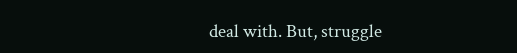deal with. But, struggle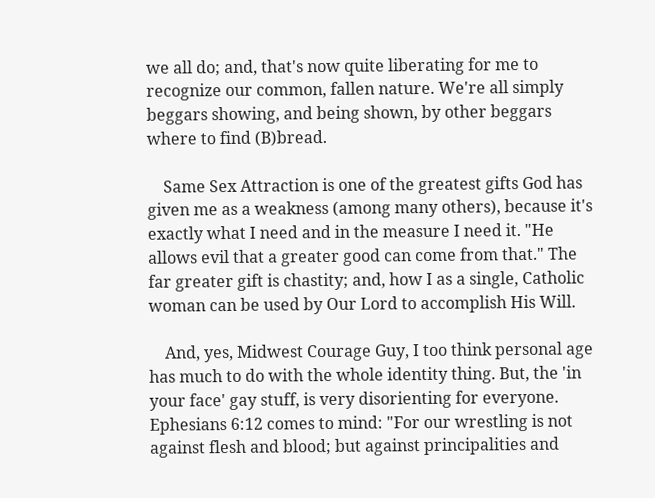we all do; and, that's now quite liberating for me to recognize our common, fallen nature. We're all simply beggars showing, and being shown, by other beggars where to find (B)bread.

    Same Sex Attraction is one of the greatest gifts God has given me as a weakness (among many others), because it's exactly what I need and in the measure I need it. "He allows evil that a greater good can come from that." The far greater gift is chastity; and, how I as a single, Catholic woman can be used by Our Lord to accomplish His Will.

    And, yes, Midwest Courage Guy, I too think personal age has much to do with the whole identity thing. But, the 'in your face' gay stuff, is very disorienting for everyone. Ephesians 6:12 comes to mind: "For our wrestling is not against flesh and blood; but against principalities and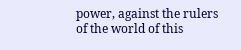power, against the rulers of the world of this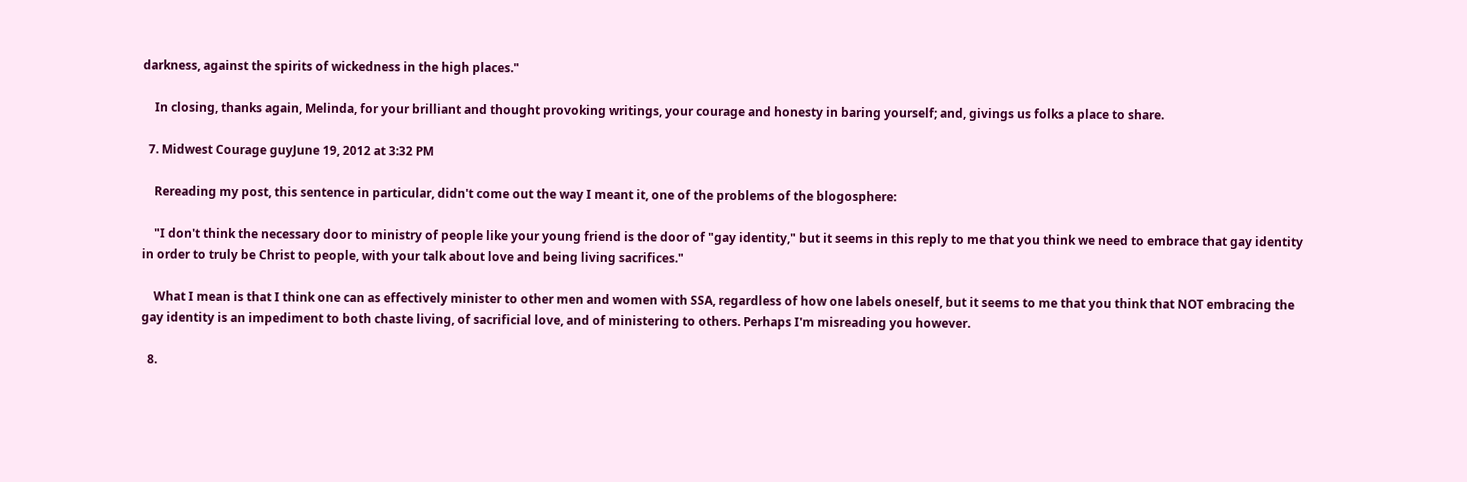darkness, against the spirits of wickedness in the high places."

    In closing, thanks again, Melinda, for your brilliant and thought provoking writings, your courage and honesty in baring yourself; and, givings us folks a place to share.

  7. Midwest Courage guyJune 19, 2012 at 3:32 PM

    Rereading my post, this sentence in particular, didn't come out the way I meant it, one of the problems of the blogosphere:

    "I don't think the necessary door to ministry of people like your young friend is the door of "gay identity," but it seems in this reply to me that you think we need to embrace that gay identity in order to truly be Christ to people, with your talk about love and being living sacrifices."

    What I mean is that I think one can as effectively minister to other men and women with SSA, regardless of how one labels oneself, but it seems to me that you think that NOT embracing the gay identity is an impediment to both chaste living, of sacrificial love, and of ministering to others. Perhaps I'm misreading you however.

  8.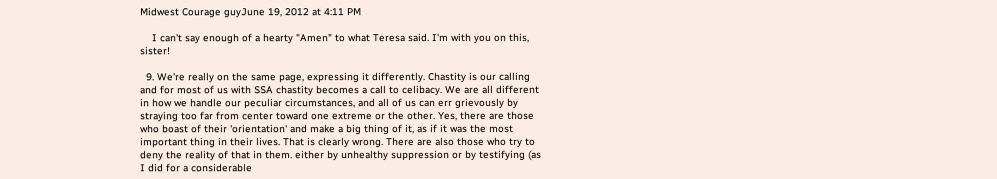Midwest Courage guyJune 19, 2012 at 4:11 PM

    I can't say enough of a hearty "Amen" to what Teresa said. I'm with you on this, sister!

  9. We're really on the same page, expressing it differently. Chastity is our calling and for most of us with SSA chastity becomes a call to celibacy. We are all different in how we handle our peculiar circumstances, and all of us can err grievously by straying too far from center toward one extreme or the other. Yes, there are those who boast of their 'orientation' and make a big thing of it, as if it was the most important thing in their lives. That is clearly wrong. There are also those who try to deny the reality of that in them. either by unhealthy suppression or by testifying (as I did for a considerable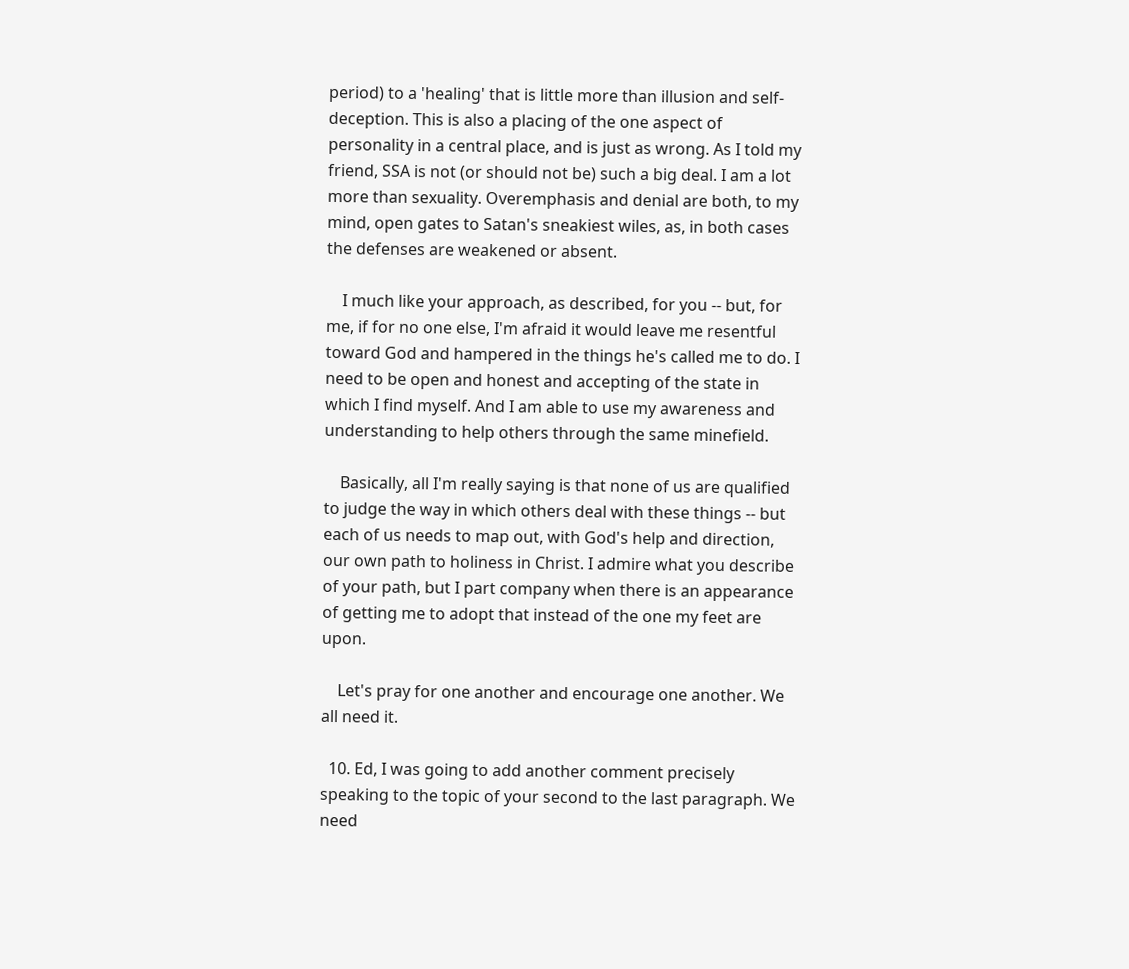period) to a 'healing' that is little more than illusion and self-deception. This is also a placing of the one aspect of personality in a central place, and is just as wrong. As I told my friend, SSA is not (or should not be) such a big deal. I am a lot more than sexuality. Overemphasis and denial are both, to my mind, open gates to Satan's sneakiest wiles, as, in both cases the defenses are weakened or absent.

    I much like your approach, as described, for you -- but, for me, if for no one else, I'm afraid it would leave me resentful toward God and hampered in the things he's called me to do. I need to be open and honest and accepting of the state in which I find myself. And I am able to use my awareness and understanding to help others through the same minefield.

    Basically, all I'm really saying is that none of us are qualified to judge the way in which others deal with these things -- but each of us needs to map out, with God's help and direction, our own path to holiness in Christ. I admire what you describe of your path, but I part company when there is an appearance of getting me to adopt that instead of the one my feet are upon.

    Let's pray for one another and encourage one another. We all need it.

  10. Ed, I was going to add another comment precisely speaking to the topic of your second to the last paragraph. We need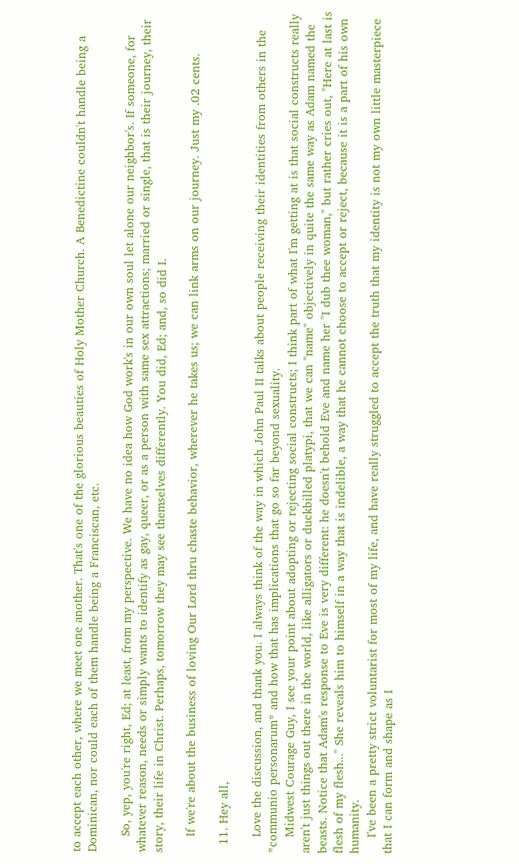to accept each other, where we meet one another. That's one of the glorious beauties of Holy Mother Church. A Benedictine couldn't handle being a Dominican, nor could each of them handle being a Franciscan, etc.

    So, yep, you're right, Ed; at least, from my perspective. We have no idea how God work's in our own soul let alone our neighbor's. If someone, for whatever reason, needs or simply wants to identify as gay, queer, or as a person with same sex attractions; married or single, that is their journey, their story, their life in Christ. Perhaps, tomorrow they may see themselves differently. You did, Ed; and, so did I.

    If we're about the business of loving Our Lord thru chaste behavior, wherever he takes us; we can link arms on our journey. Just my .02 cents.

  11. Hey all,

    Love the discussion, and thank you. I always think of the way in which John Paul II talks about people receiving their identities from others in the *communio personarum* and how that has implications that go so far beyond sexuality.
    Midwest Courage Guy, I see your point about adopting or rejecting social constructs; I think part of what I'm getting at is that social constructs really aren't just things out there in the world, like alligators or duckbilled platypi, that we can "name" objectively in quite the same way as Adam named the beasts. Notice that Adam's response to Eve is very different: he doesn't behold Eve and name her "I dub thee woman," but rather cries out, "Here at last is flesh of my flesh..." She reveals him to himself in a way that is indelible, a way that he cannot choose to accept or reject, because it is a part of his own humanity.
    I've been a pretty strict voluntarist for most of my life, and have really struggled to accept the truth that my identity is not my own little masterpiece that I can form and shape as I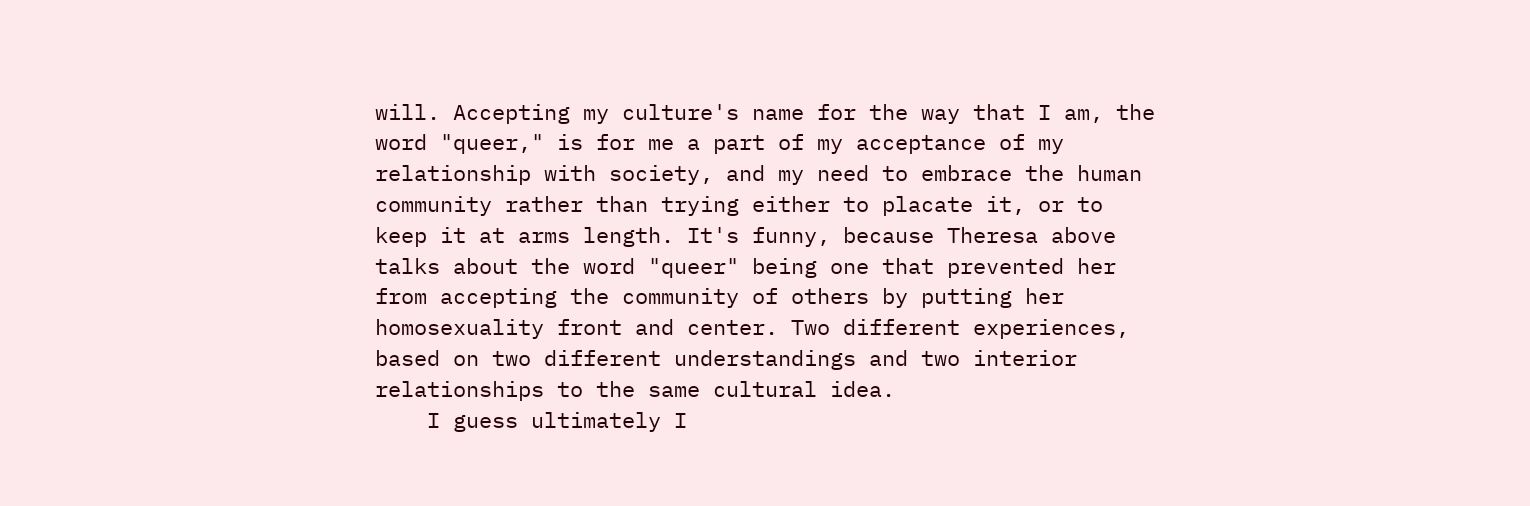will. Accepting my culture's name for the way that I am, the word "queer," is for me a part of my acceptance of my relationship with society, and my need to embrace the human community rather than trying either to placate it, or to keep it at arms length. It's funny, because Theresa above talks about the word "queer" being one that prevented her from accepting the community of others by putting her homosexuality front and center. Two different experiences, based on two different understandings and two interior relationships to the same cultural idea.
    I guess ultimately I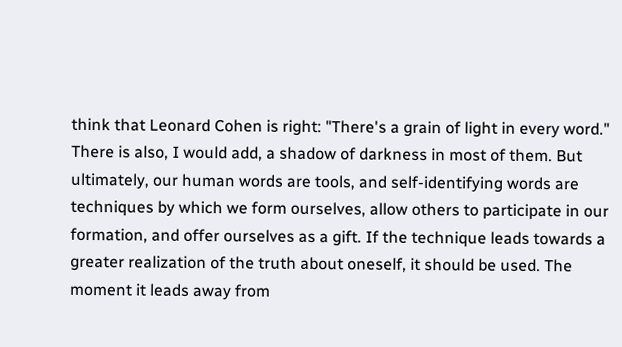think that Leonard Cohen is right: "There's a grain of light in every word." There is also, I would add, a shadow of darkness in most of them. But ultimately, our human words are tools, and self-identifying words are techniques by which we form ourselves, allow others to participate in our formation, and offer ourselves as a gift. If the technique leads towards a greater realization of the truth about oneself, it should be used. The moment it leads away from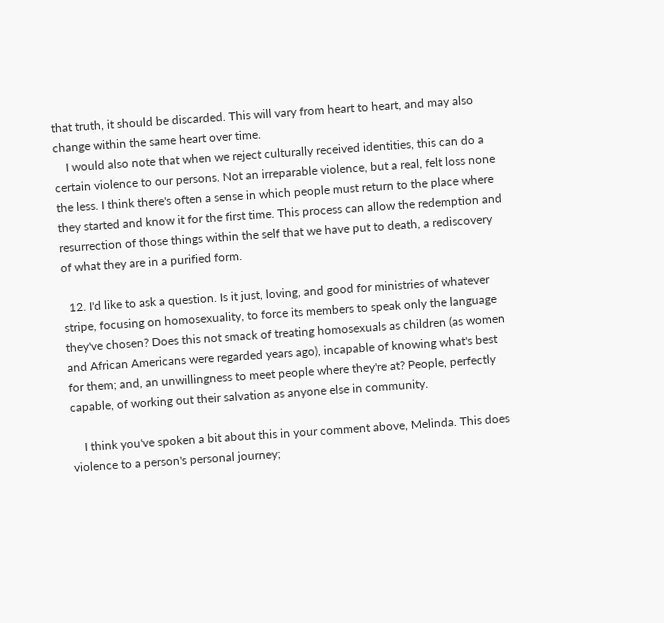that truth, it should be discarded. This will vary from heart to heart, and may also change within the same heart over time.
    I would also note that when we reject culturally received identities, this can do a certain violence to our persons. Not an irreparable violence, but a real, felt loss none the less. I think there's often a sense in which people must return to the place where they started and know it for the first time. This process can allow the redemption and resurrection of those things within the self that we have put to death, a rediscovery of what they are in a purified form.

  12. I'd like to ask a question. Is it just, loving, and good for ministries of whatever stripe, focusing on homosexuality, to force its members to speak only the language they've chosen? Does this not smack of treating homosexuals as children (as women and African Americans were regarded years ago), incapable of knowing what's best for them; and, an unwillingness to meet people where they're at? People, perfectly capable, of working out their salvation as anyone else in community.

    I think you've spoken a bit about this in your comment above, Melinda. This does violence to a person's personal journey;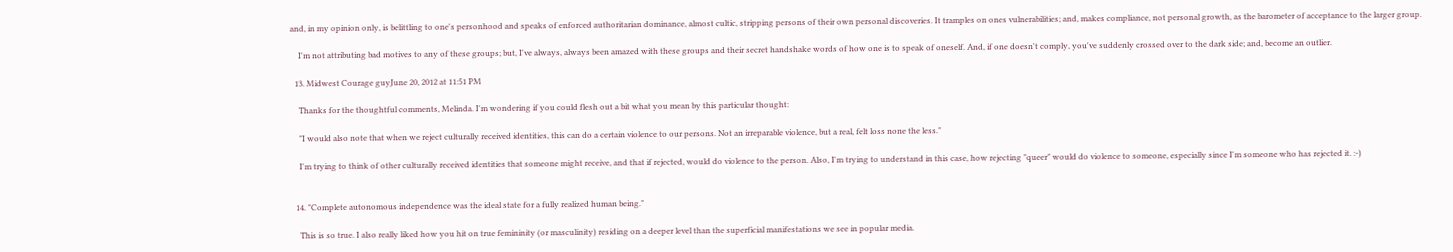and, in my opinion only, is belittling to one's personhood and speaks of enforced authoritarian dominance, almost cultic, stripping persons of their own personal discoveries. It tramples on ones vulnerabilities; and, makes compliance, not personal growth, as the barometer of acceptance to the larger group.

    I'm not attributing bad motives to any of these groups; but, I've always, always been amazed with these groups and their secret handshake words of how one is to speak of oneself. And, if one doesn't comply, you've suddenly crossed over to the dark side; and, become an outlier.

  13. Midwest Courage guyJune 20, 2012 at 11:51 PM

    Thanks for the thoughtful comments, Melinda. I'm wondering if you could flesh out a bit what you mean by this particular thought:

    "I would also note that when we reject culturally received identities, this can do a certain violence to our persons. Not an irreparable violence, but a real, felt loss none the less."

    I'm trying to think of other culturally received identities that someone might receive, and that if rejected, would do violence to the person. Also, I'm trying to understand in this case, how rejecting "queer" would do violence to someone, especially since I'm someone who has rejected it. :-)


  14. "Complete autonomous independence was the ideal state for a fully realized human being."

    This is so true. I also really liked how you hit on true femininity (or masculinity) residing on a deeper level than the superficial manifestations we see in popular media.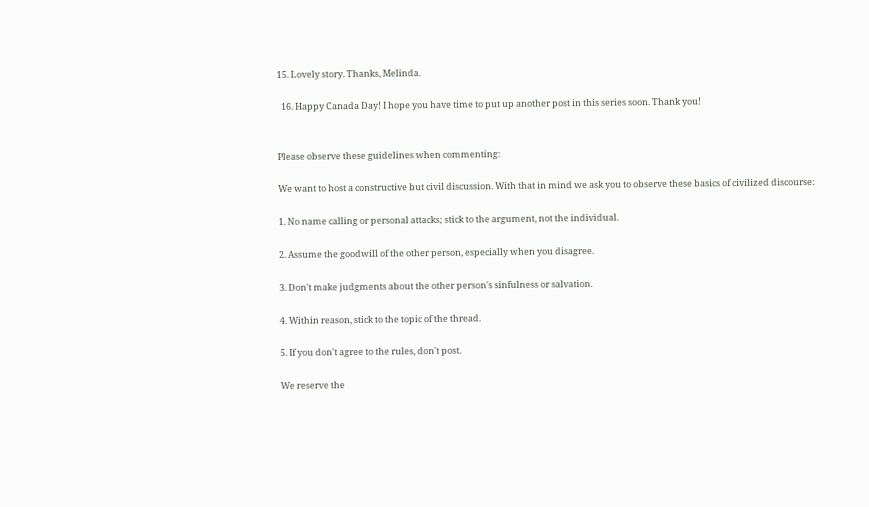15. Lovely story. Thanks, Melinda.

  16. Happy Canada Day! I hope you have time to put up another post in this series soon. Thank you!


Please observe these guidelines when commenting:

We want to host a constructive but civil discussion. With that in mind we ask you to observe these basics of civilized discourse:

1. No name calling or personal attacks; stick to the argument, not the individual.

2. Assume the goodwill of the other person, especially when you disagree.

3. Don't make judgments about the other person's sinfulness or salvation.

4. Within reason, stick to the topic of the thread.

5. If you don't agree to the rules, don't post.

We reserve the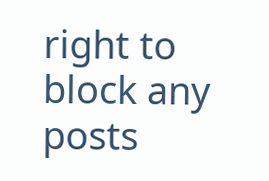right to block any posts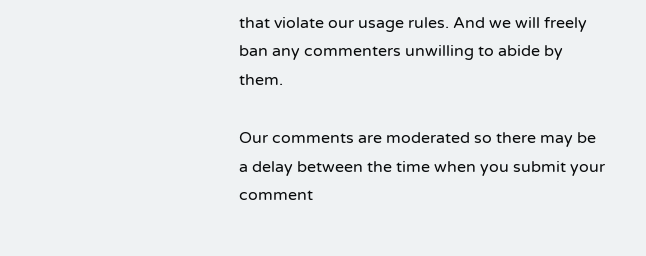that violate our usage rules. And we will freely ban any commenters unwilling to abide by them.

Our comments are moderated so there may be a delay between the time when you submit your comment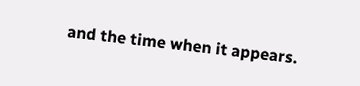and the time when it appears.